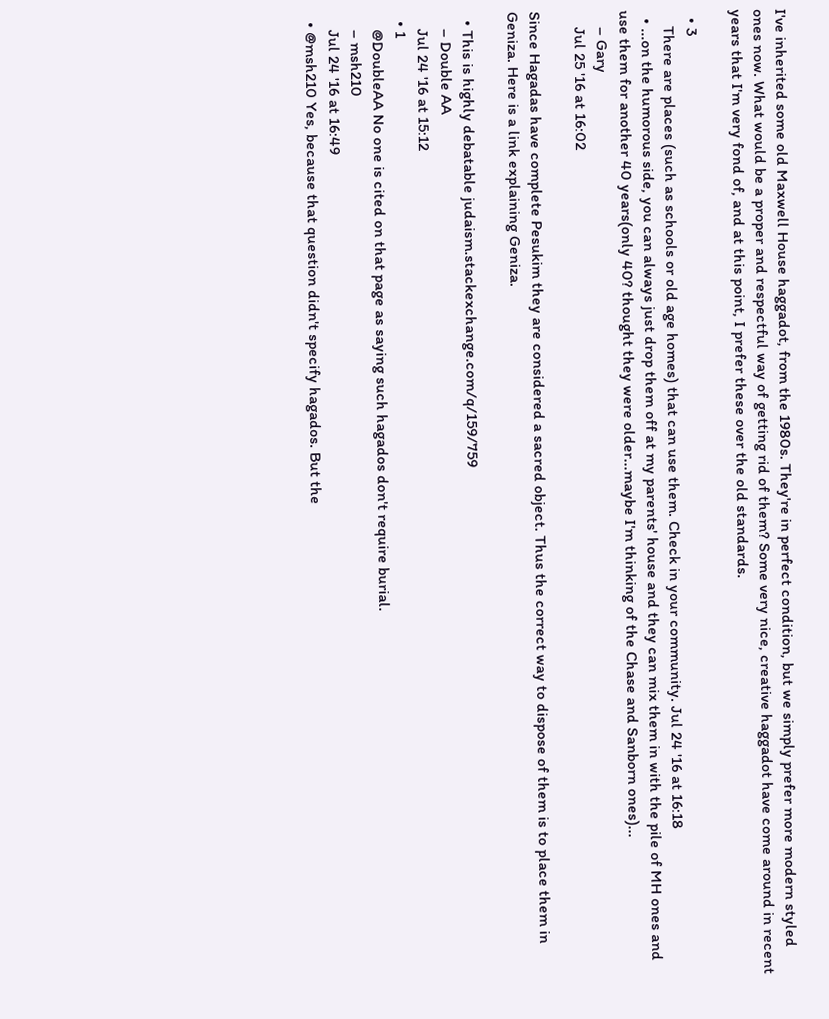I've inherited some old Maxwell House haggadot, from the 1980s. They're in perfect condition, but we simply prefer more modern styled ones now. What would be a proper and respectful way of getting rid of them? Some very nice, creative haggadot have come around in recent years that I'm very fond of, and at this point, I prefer these over the old standards.

  • 3
    There are places (such as schools or old age homes) that can use them. Check in your community. Jul 24 '16 at 16:18
  • ...on the humorous side, you can always just drop them off at my parents' house and they can mix them in with the pile of MH ones and use them for another 40 years(only 40? thought they were older...maybe I'm thinking of the Chase and Sanborn ones)...
    – Gary
    Jul 25 '16 at 16:02

Since Hagadas have complete Pesukim they are considered a sacred object. Thus the correct way to dispose of them is to place them in Geniza. Here is a link explaining Geniza.

  • This is highly debatable judaism.stackexchange.com/q/159/759
    – Double AA
    Jul 24 '16 at 15:12
  • 1
    @DoubleAA No one is cited on that page as saying such hagados don't require burial.
    – msh210
    Jul 24 '16 at 16:49
  • @msh210 Yes, because that question didn't specify hagados. But the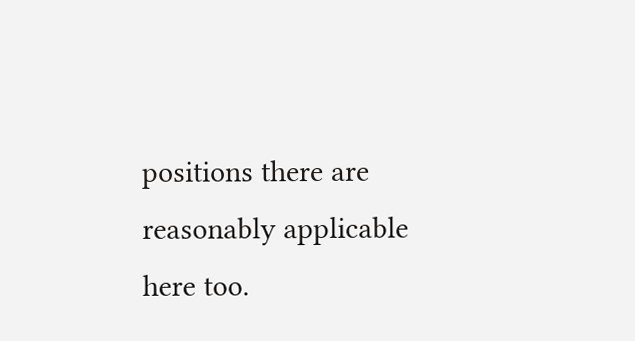positions there are reasonably applicable here too.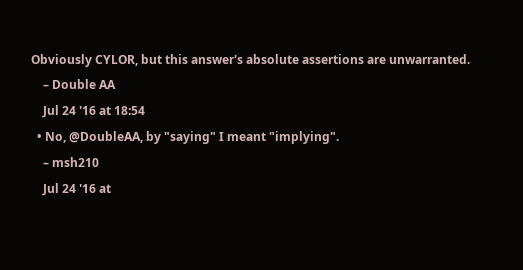Obviously CYLOR, but this answer's absolute assertions are unwarranted.
    – Double AA
    Jul 24 '16 at 18:54
  • No, @DoubleAA, by "saying" I meant "implying".
    – msh210
    Jul 24 '16 at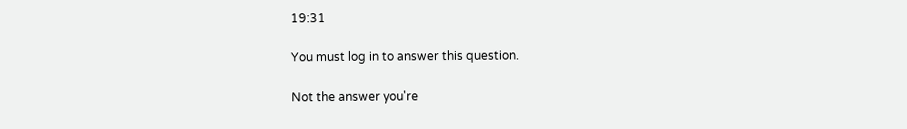19:31

You must log in to answer this question.

Not the answer you're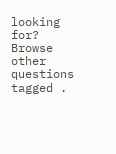looking for? Browse other questions tagged .